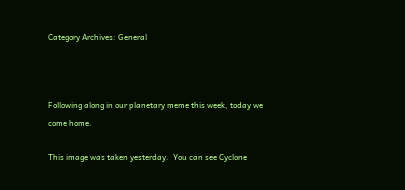Category Archives: General



Following along in our planetary meme this week, today we come home.

This image was taken yesterday.  You can see Cyclone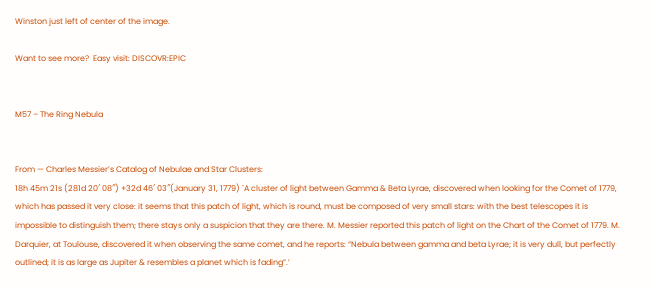Winston just left of center of the image.

Want to see more?  Easy visit: DISCOVR:EPIC


M57 – The Ring Nebula


From — Charles Messier’s Catalog of Nebulae and Star Clusters:
18h 45m 21s (281d 20′ 08″) +32d 46′ 03″(January 31, 1779) `A cluster of light between Gamma & Beta Lyrae, discovered when looking for the Comet of 1779, which has passed it very close: it seems that this patch of light, which is round, must be composed of very small stars: with the best telescopes it is impossible to distinguish them; there stays only a suspicion that they are there. M. Messier reported this patch of light on the Chart of the Comet of 1779. M. Darquier, at Toulouse, discovered it when observing the same comet, and he reports: “Nebula between gamma and beta Lyrae; it is very dull, but perfectly outlined; it is as large as Jupiter & resembles a planet which is fading”.’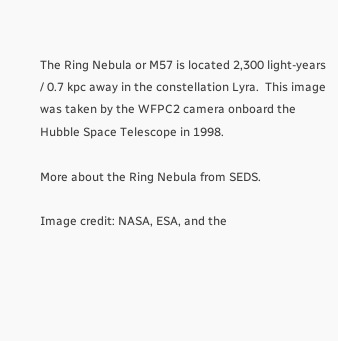The Ring Nebula or M57 is located 2,300 light-years / 0.7 kpc away in the constellation Lyra.  This image was taken by the WFPC2 camera onboard the Hubble Space Telescope in 1998.

More about the Ring Nebula from SEDS.

Image credit: NASA, ESA, and the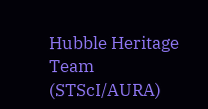Hubble Heritage Team (STScI/AURA)